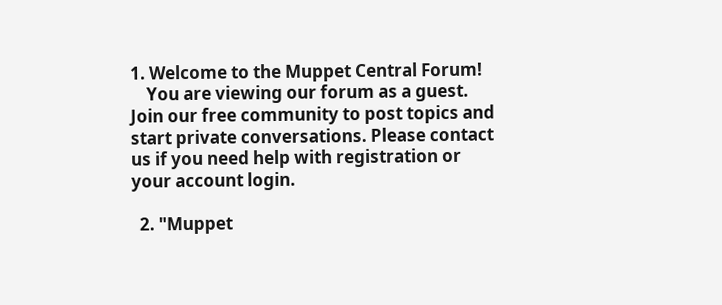1. Welcome to the Muppet Central Forum!
    You are viewing our forum as a guest. Join our free community to post topics and start private conversations. Please contact us if you need help with registration or your account login.

  2. "Muppet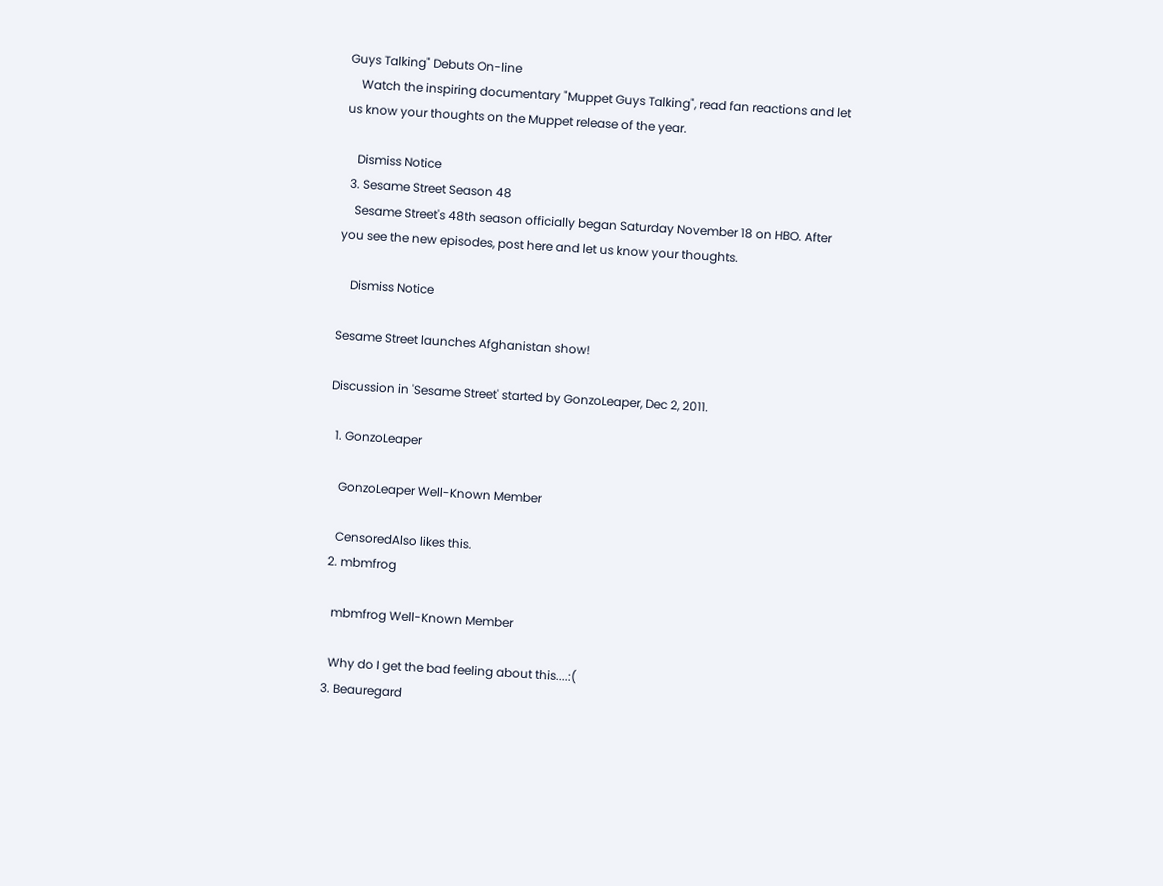Guys Talking" Debuts On-line
    Watch the inspiring documentary "Muppet Guys Talking", read fan reactions and let us know your thoughts on the Muppet release of the year.

    Dismiss Notice
  3. Sesame Street Season 48
    Sesame Street's 48th season officially began Saturday November 18 on HBO. After you see the new episodes, post here and let us know your thoughts.

    Dismiss Notice

Sesame Street launches Afghanistan show!

Discussion in 'Sesame Street' started by GonzoLeaper, Dec 2, 2011.

  1. GonzoLeaper

    GonzoLeaper Well-Known Member

    CensoredAlso likes this.
  2. mbmfrog

    mbmfrog Well-Known Member

    Why do I get the bad feeling about this....:(
  3. Beauregard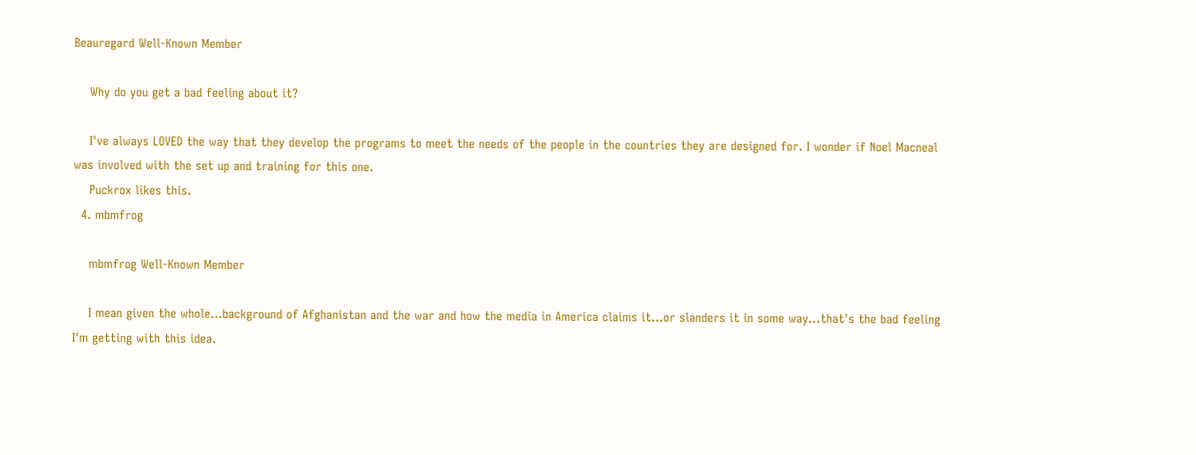Beauregard Well-Known Member

    Why do you get a bad feeling about it?

    I've always LOVED the way that they develop the programs to meet the needs of the people in the countries they are designed for. I wonder if Noel Macneal was involved with the set up and training for this one.
    Puckrox likes this.
  4. mbmfrog

    mbmfrog Well-Known Member

    I mean given the whole...background of Afghanistan and the war and how the media in America claims it...or slanders it in some way...that's the bad feeling I'm getting with this idea.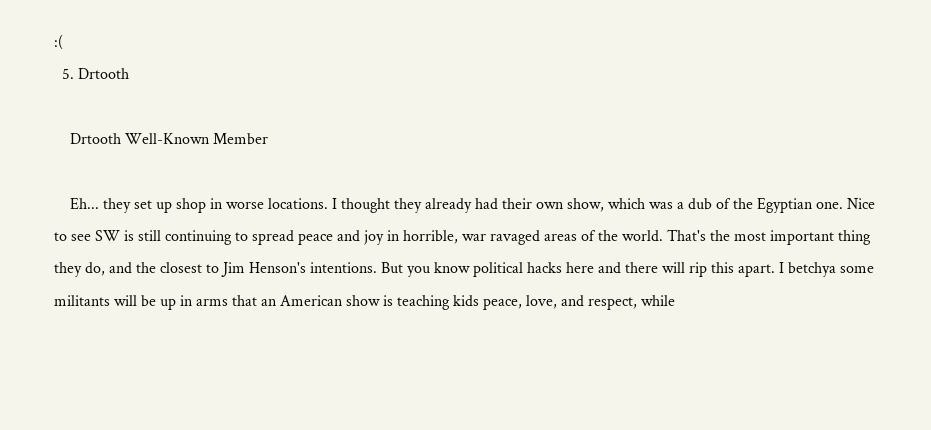:(
  5. Drtooth

    Drtooth Well-Known Member

    Eh... they set up shop in worse locations. I thought they already had their own show, which was a dub of the Egyptian one. Nice to see SW is still continuing to spread peace and joy in horrible, war ravaged areas of the world. That's the most important thing they do, and the closest to Jim Henson's intentions. But you know political hacks here and there will rip this apart. I betchya some militants will be up in arms that an American show is teaching kids peace, love, and respect, while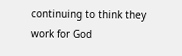continuing to think they work for God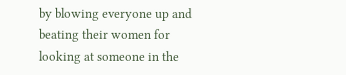by blowing everyone up and beating their women for looking at someone in the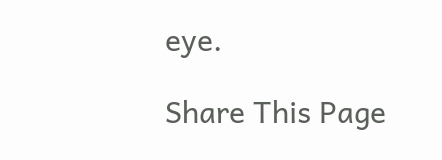eye.

Share This Page